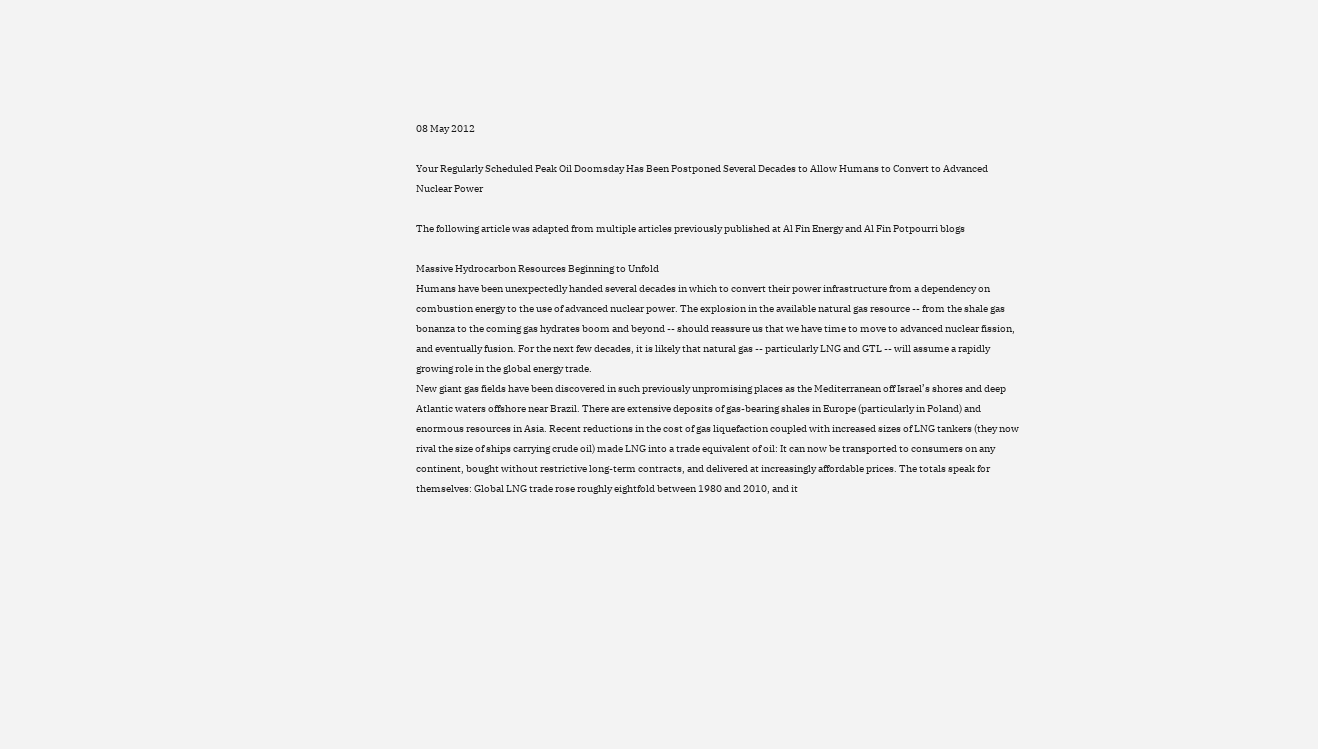08 May 2012

Your Regularly Scheduled Peak Oil Doomsday Has Been Postponed Several Decades to Allow Humans to Convert to Advanced Nuclear Power

The following article was adapted from multiple articles previously published at Al Fin Energy and Al Fin Potpourri blogs

Massive Hydrocarbon Resources Beginning to Unfold
Humans have been unexpectedly handed several decades in which to convert their power infrastructure from a dependency on combustion energy to the use of advanced nuclear power. The explosion in the available natural gas resource -- from the shale gas bonanza to the coming gas hydrates boom and beyond -- should reassure us that we have time to move to advanced nuclear fission, and eventually fusion. For the next few decades, it is likely that natural gas -- particularly LNG and GTL -- will assume a rapidly growing role in the global energy trade.
New giant gas fields have been discovered in such previously unpromising places as the Mediterranean off Israel’s shores and deep Atlantic waters offshore near Brazil. There are extensive deposits of gas-bearing shales in Europe (particularly in Poland) and enormous resources in Asia. Recent reductions in the cost of gas liquefaction coupled with increased sizes of LNG tankers (they now rival the size of ships carrying crude oil) made LNG into a trade equivalent of oil: It can now be transported to consumers on any continent, bought without restrictive long-term contracts, and delivered at increasingly affordable prices. The totals speak for themselves: Global LNG trade rose roughly eightfold between 1980 and 2010, and it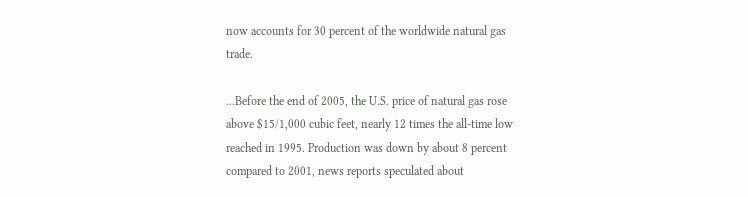now accounts for 30 percent of the worldwide natural gas trade.

...Before the end of 2005, the U.S. price of natural gas rose above $15/1,000 cubic feet, nearly 12 times the all-time low reached in 1995. Production was down by about 8 percent compared to 2001, news reports speculated about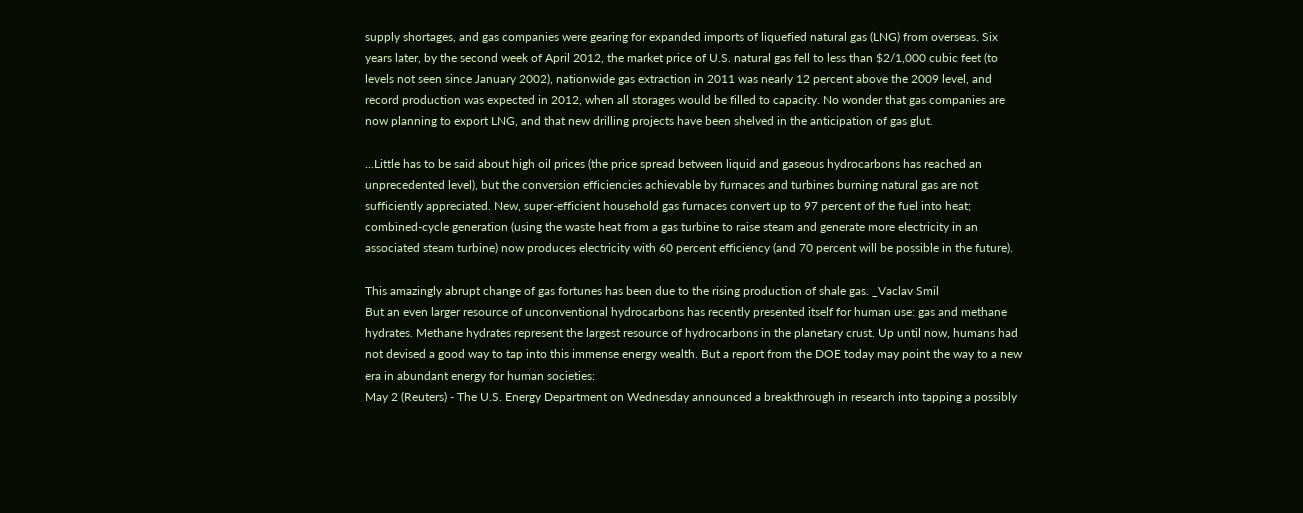supply shortages, and gas companies were gearing for expanded imports of liquefied natural gas (LNG) from overseas. Six years later, by the second week of April 2012, the market price of U.S. natural gas fell to less than $2/1,000 cubic feet (to levels not seen since January 2002), nationwide gas extraction in 2011 was nearly 12 percent above the 2009 level, and record production was expected in 2012, when all storages would be filled to capacity. No wonder that gas companies are now planning to export LNG, and that new drilling projects have been shelved in the anticipation of gas glut.

...Little has to be said about high oil prices (the price spread between liquid and gaseous hydrocarbons has reached an unprecedented level), but the conversion efficiencies achievable by furnaces and turbines burning natural gas are not sufficiently appreciated. New, super-efficient household gas furnaces convert up to 97 percent of the fuel into heat; combined-cycle generation (using the waste heat from a gas turbine to raise steam and generate more electricity in an associated steam turbine) now produces electricity with 60 percent efficiency (and 70 percent will be possible in the future).

This amazingly abrupt change of gas fortunes has been due to the rising production of shale gas. _Vaclav Smil
But an even larger resource of unconventional hydrocarbons has recently presented itself for human use: gas and methane hydrates. Methane hydrates represent the largest resource of hydrocarbons in the planetary crust. Up until now, humans had not devised a good way to tap into this immense energy wealth. But a report from the DOE today may point the way to a new era in abundant energy for human societies:
May 2 (Reuters) - The U.S. Energy Department on Wednesday announced a breakthrough in research into tapping a possibly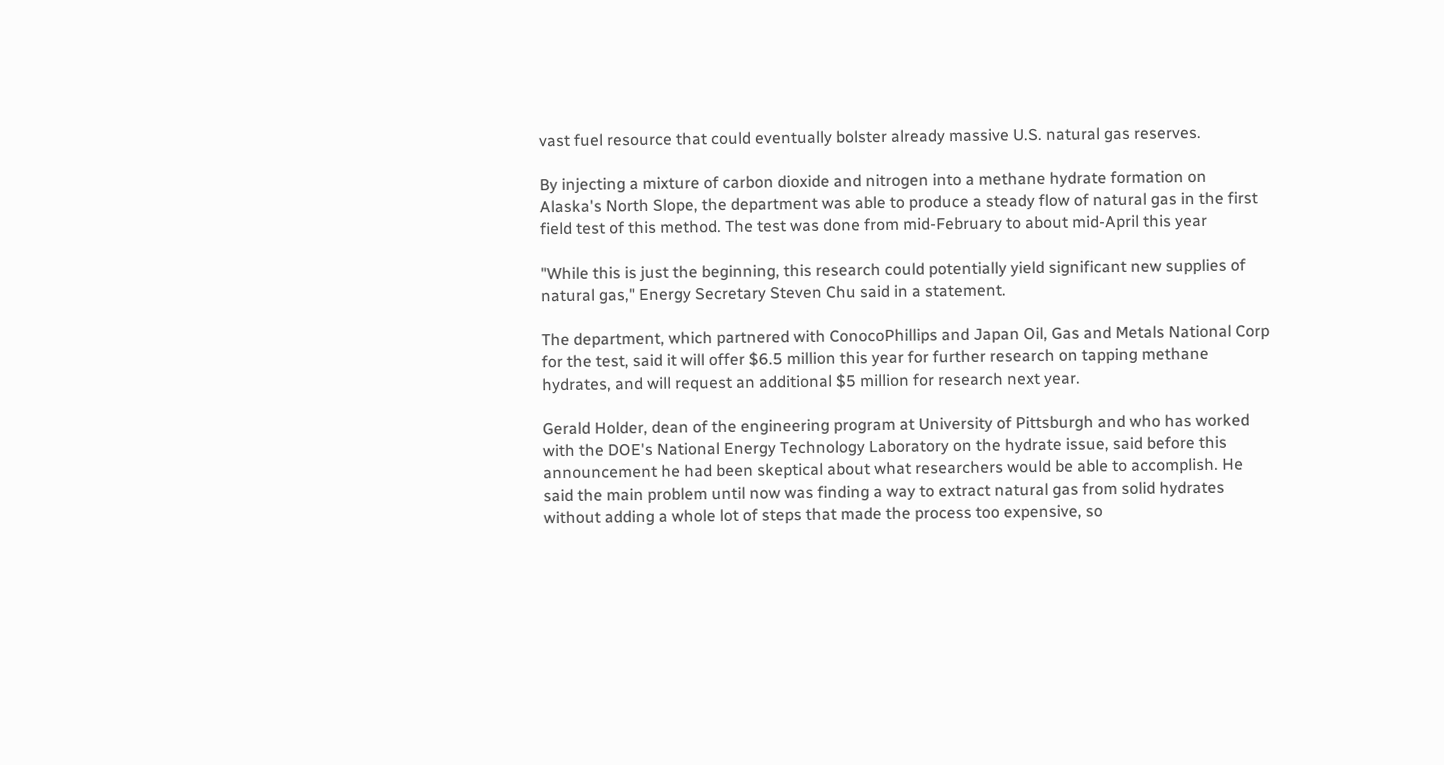vast fuel resource that could eventually bolster already massive U.S. natural gas reserves.

By injecting a mixture of carbon dioxide and nitrogen into a methane hydrate formation on Alaska's North Slope, the department was able to produce a steady flow of natural gas in the first field test of this method. The test was done from mid-February to about mid-April this year

"While this is just the beginning, this research could potentially yield significant new supplies of natural gas," Energy Secretary Steven Chu said in a statement.

The department, which partnered with ConocoPhillips and Japan Oil, Gas and Metals National Corp for the test, said it will offer $6.5 million this year for further research on tapping methane hydrates, and will request an additional $5 million for research next year.

Gerald Holder, dean of the engineering program at University of Pittsburgh and who has worked with the DOE's National Energy Technology Laboratory on the hydrate issue, said before this announcement he had been skeptical about what researchers would be able to accomplish. He said the main problem until now was finding a way to extract natural gas from solid hydrates without adding a whole lot of steps that made the process too expensive, so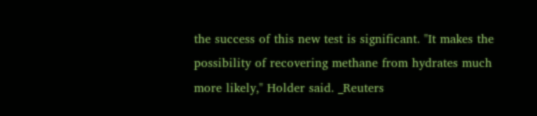the success of this new test is significant. "It makes the possibility of recovering methane from hydrates much more likely," Holder said. _Reuters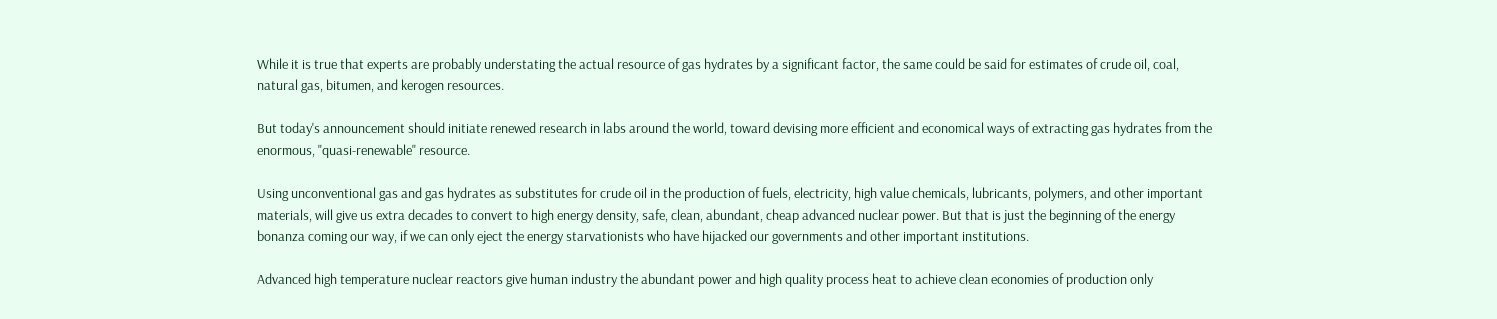While it is true that experts are probably understating the actual resource of gas hydrates by a significant factor, the same could be said for estimates of crude oil, coal, natural gas, bitumen, and kerogen resources.

But today's announcement should initiate renewed research in labs around the world, toward devising more efficient and economical ways of extracting gas hydrates from the enormous, "quasi-renewable" resource.

Using unconventional gas and gas hydrates as substitutes for crude oil in the production of fuels, electricity, high value chemicals, lubricants, polymers, and other important materials, will give us extra decades to convert to high energy density, safe, clean, abundant, cheap advanced nuclear power. But that is just the beginning of the energy bonanza coming our way, if we can only eject the energy starvationists who have hijacked our governments and other important institutions.

Advanced high temperature nuclear reactors give human industry the abundant power and high quality process heat to achieve clean economies of production only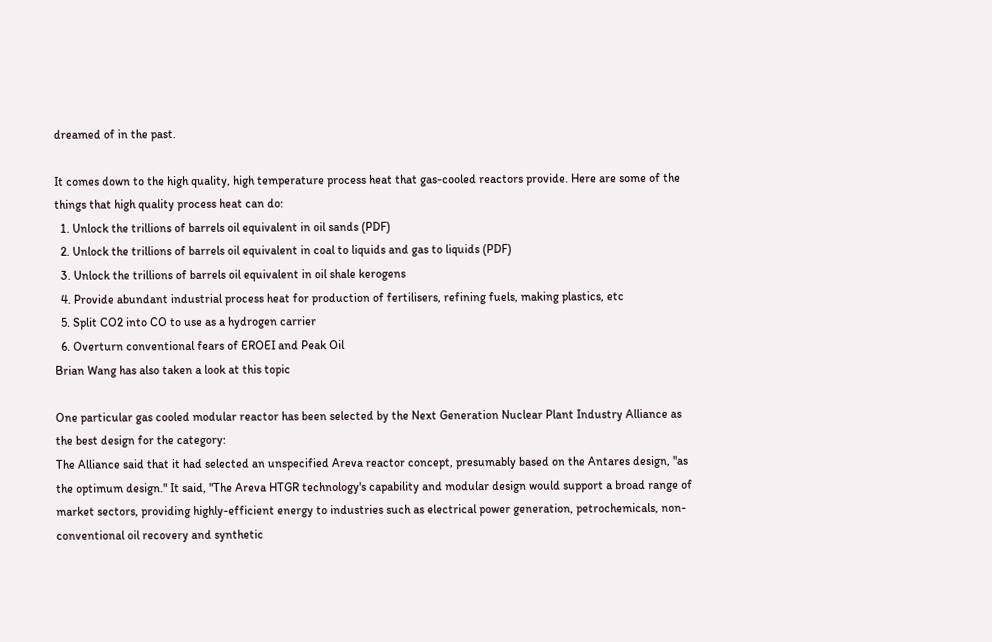dreamed of in the past.

It comes down to the high quality, high temperature process heat that gas-cooled reactors provide. Here are some of the things that high quality process heat can do:
  1. Unlock the trillions of barrels oil equivalent in oil sands (PDF)
  2. Unlock the trillions of barrels oil equivalent in coal to liquids and gas to liquids (PDF)
  3. Unlock the trillions of barrels oil equivalent in oil shale kerogens
  4. Provide abundant industrial process heat for production of fertilisers, refining fuels, making plastics, etc
  5. Split CO2 into CO to use as a hydrogen carrier
  6. Overturn conventional fears of EROEI and Peak Oil
Brian Wang has also taken a look at this topic

One particular gas cooled modular reactor has been selected by the Next Generation Nuclear Plant Industry Alliance as the best design for the category:
The Alliance said that it had selected an unspecified Areva reactor concept, presumably based on the Antares design, "as the optimum design." It said, "The Areva HTGR technology's capability and modular design would support a broad range of market sectors, providing highly-efficient energy to industries such as electrical power generation, petrochemicals, non-conventional oil recovery and synthetic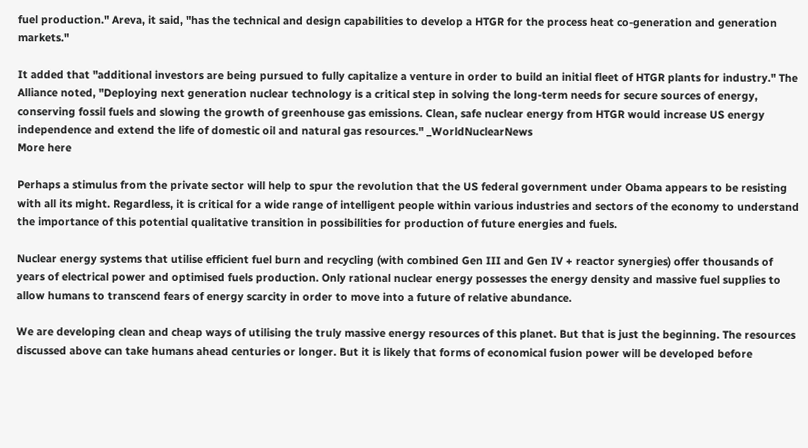fuel production." Areva, it said, "has the technical and design capabilities to develop a HTGR for the process heat co-generation and generation markets."

It added that "additional investors are being pursued to fully capitalize a venture in order to build an initial fleet of HTGR plants for industry." The Alliance noted, "Deploying next generation nuclear technology is a critical step in solving the long-term needs for secure sources of energy, conserving fossil fuels and slowing the growth of greenhouse gas emissions. Clean, safe nuclear energy from HTGR would increase US energy independence and extend the life of domestic oil and natural gas resources." _WorldNuclearNews
More here

Perhaps a stimulus from the private sector will help to spur the revolution that the US federal government under Obama appears to be resisting with all its might. Regardless, it is critical for a wide range of intelligent people within various industries and sectors of the economy to understand the importance of this potential qualitative transition in possibilities for production of future energies and fuels.

Nuclear energy systems that utilise efficient fuel burn and recycling (with combined Gen III and Gen IV + reactor synergies) offer thousands of years of electrical power and optimised fuels production. Only rational nuclear energy possesses the energy density and massive fuel supplies to allow humans to transcend fears of energy scarcity in order to move into a future of relative abundance.

We are developing clean and cheap ways of utilising the truly massive energy resources of this planet. But that is just the beginning. The resources discussed above can take humans ahead centuries or longer. But it is likely that forms of economical fusion power will be developed before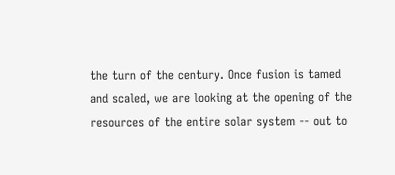the turn of the century. Once fusion is tamed and scaled, we are looking at the opening of the resources of the entire solar system -- out to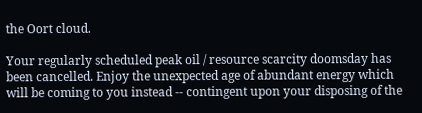the Oort cloud.

Your regularly scheduled peak oil / resource scarcity doomsday has been cancelled. Enjoy the unexpected age of abundant energy which will be coming to you instead -- contingent upon your disposing of the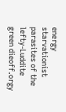energy starvationist parasites of the lefty-Luddite green dieoff.orgy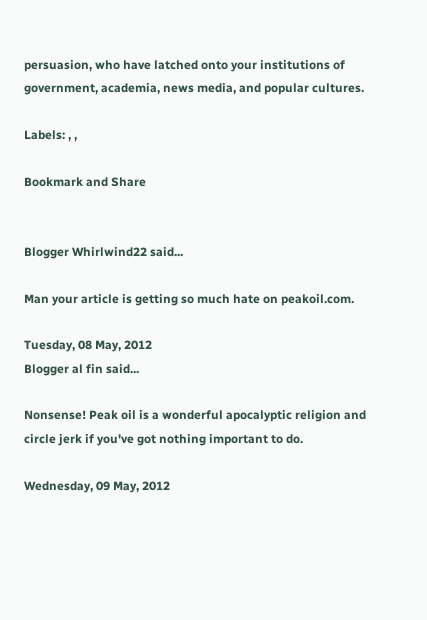persuasion, who have latched onto your institutions of government, academia, news media, and popular cultures.

Labels: , ,

Bookmark and Share


Blogger Whirlwind22 said...

Man your article is getting so much hate on peakoil.com.

Tuesday, 08 May, 2012
Blogger al fin said...

Nonsense! Peak oil is a wonderful apocalyptic religion and circle jerk if you've got nothing important to do.

Wednesday, 09 May, 2012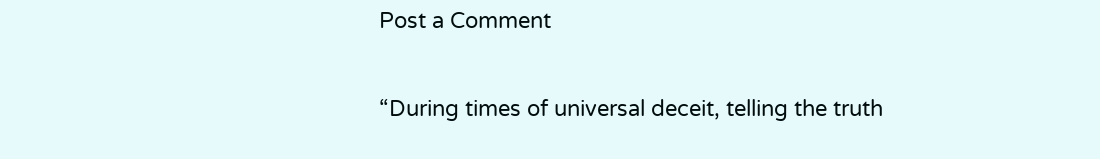Post a Comment

“During times of universal deceit, telling the truth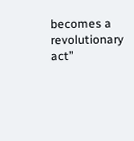becomes a revolutionary act”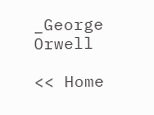_George Orwell

<< Home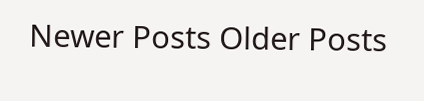Newer Posts Older Posts